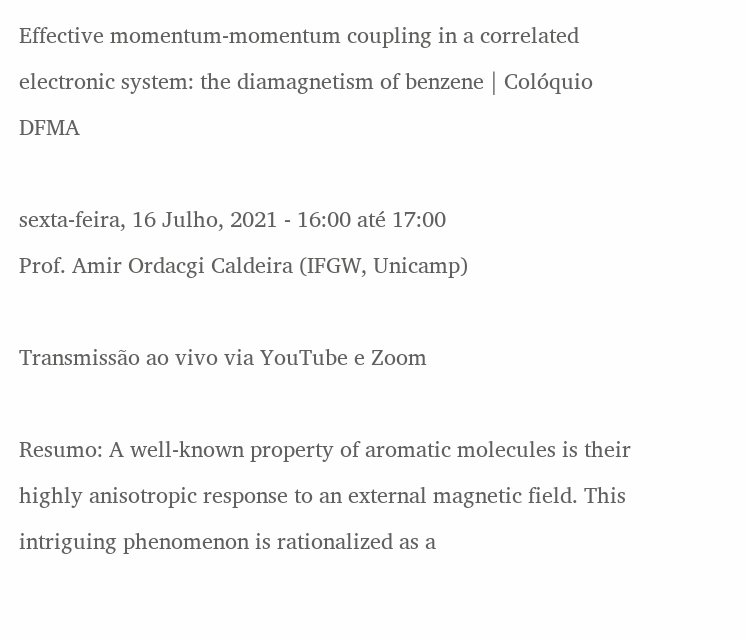Effective momentum-momentum coupling in a correlated electronic system: the diamagnetism of benzene | Colóquio DFMA

sexta-feira, 16 Julho, 2021 - 16:00 até 17:00
Prof. Amir Ordacgi Caldeira (IFGW, Unicamp)

Transmissão ao vivo via YouTube e Zoom

Resumo: A well-known property of aromatic molecules is their highly anisotropic response to an external magnetic field. This intriguing phenomenon is rationalized as a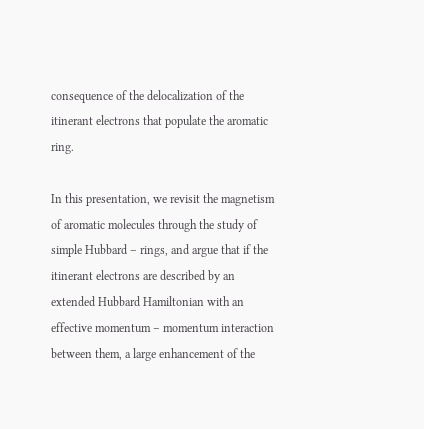consequence of the delocalization of the itinerant electrons that populate the aromatic ring.

In this presentation, we revisit the magnetism of aromatic molecules through the study of simple Hubbard – rings, and argue that if the itinerant electrons are described by an extended Hubbard Hamiltonian with an effective momentum – momentum interaction between them, a large enhancement of the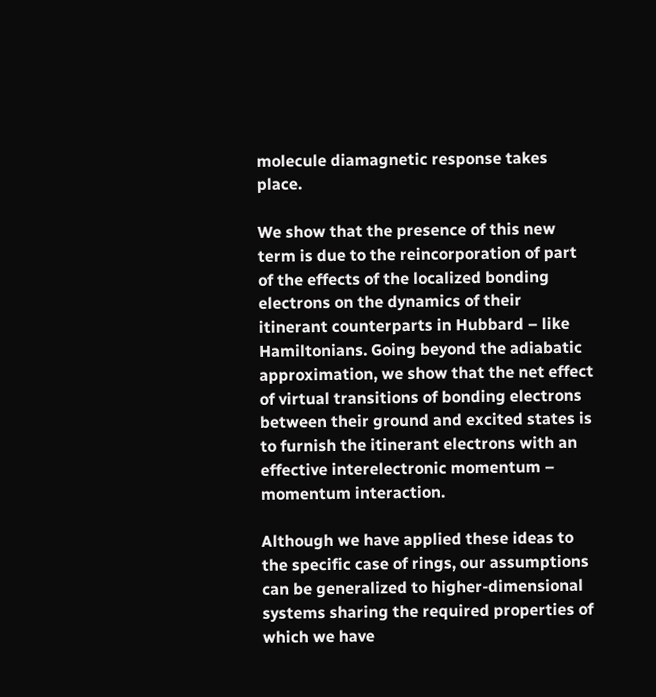molecule diamagnetic response takes place.

We show that the presence of this new term is due to the reincorporation of part of the effects of the localized bonding electrons on the dynamics of their itinerant counterparts in Hubbard – like Hamiltonians. Going beyond the adiabatic approximation, we show that the net effect of virtual transitions of bonding electrons between their ground and excited states is to furnish the itinerant electrons with an effective interelectronic momentum – momentum interaction.

Although we have applied these ideas to the specific case of rings, our assumptions can be generalized to higher-dimensional systems sharing the required properties of which we have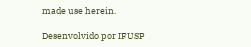made use herein.

Desenvolvido por IFUSP